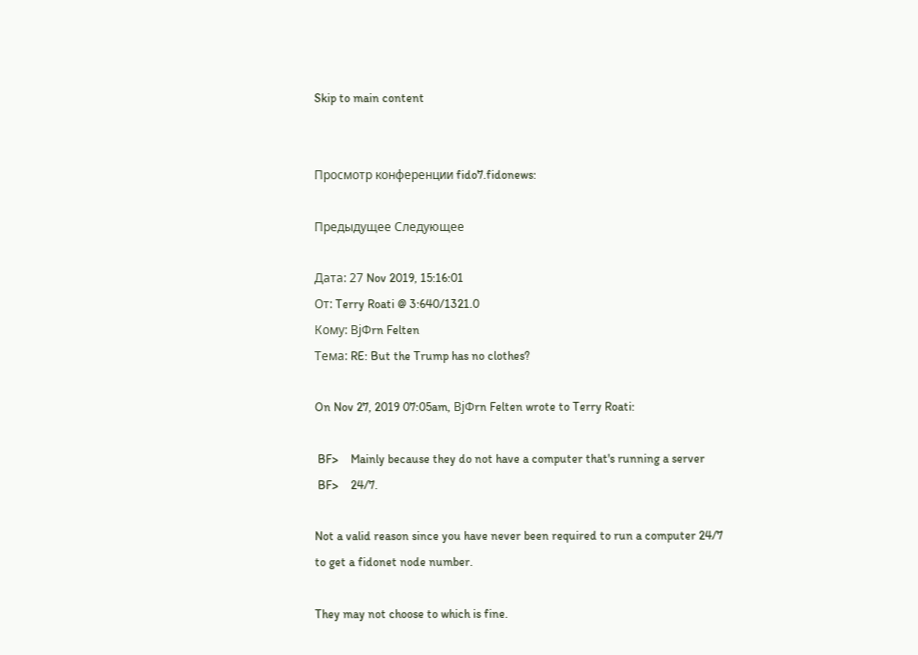Skip to main content


Просмотр конференции fido7.fidonews:

Предыдущее Следующее

Дата: 27 Nov 2019, 15:16:01
От: Terry Roati @ 3:640/1321.0
Кому: BjФrn Felten
Тема: RE: But the Trump has no clothes?

On Nov 27, 2019 07:05am, BjФrn Felten wrote to Terry Roati:

 BF>    Mainly because they do not have a computer that's running a server
 BF>    24/7.

Not a valid reason since you have never been required to run a computer 24/7
to get a fidonet node number.

They may not choose to which is fine.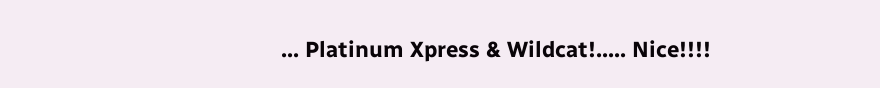... Platinum Xpress & Wildcat!..... Nice!!!!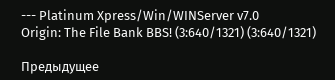--- Platinum Xpress/Win/WINServer v7.0
Origin: The File Bank BBS! (3:640/1321) (3:640/1321)

Предыдущее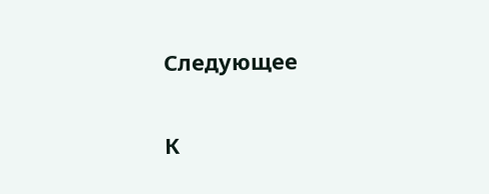Следующее

К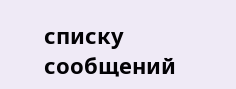списку сообщений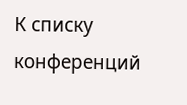К списку конференций